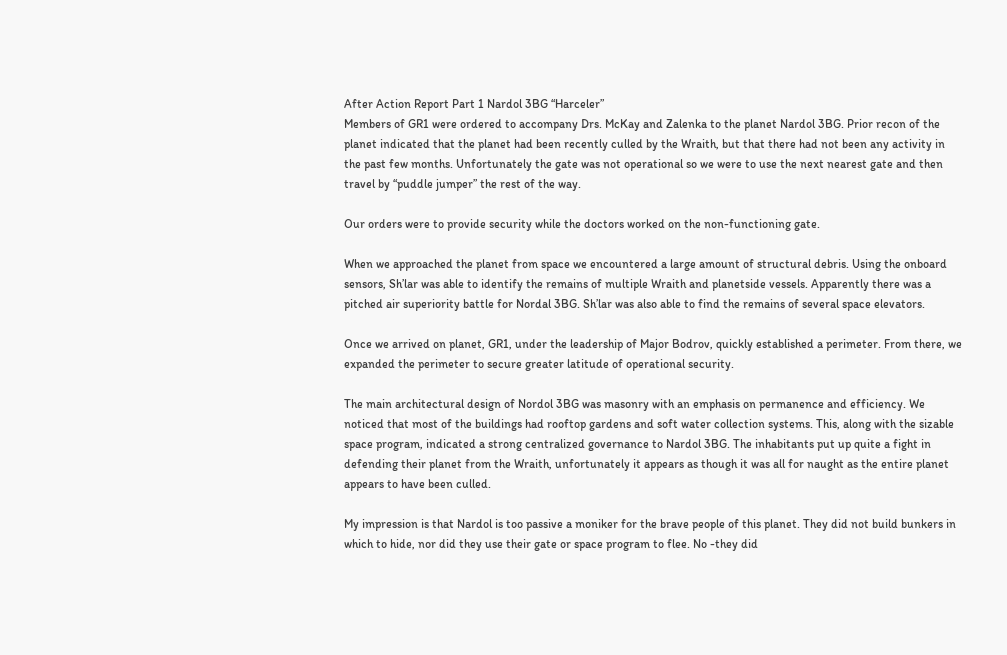After Action Report Part 1 Nardol 3BG “Harceler”
Members of GR1 were ordered to accompany Drs. McKay and Zalenka to the planet Nardol 3BG. Prior recon of the planet indicated that the planet had been recently culled by the Wraith, but that there had not been any activity in the past few months. Unfortunately the gate was not operational so we were to use the next nearest gate and then travel by “puddle jumper” the rest of the way.

Our orders were to provide security while the doctors worked on the non-functioning gate.

When we approached the planet from space we encountered a large amount of structural debris. Using the onboard sensors, Sh’lar was able to identify the remains of multiple Wraith and planetside vessels. Apparently there was a pitched air superiority battle for Nordal 3BG. Sh’lar was also able to find the remains of several space elevators.

Once we arrived on planet, GR1, under the leadership of Major Bodrov, quickly established a perimeter. From there, we expanded the perimeter to secure greater latitude of operational security.

The main architectural design of Nordol 3BG was masonry with an emphasis on permanence and efficiency. We noticed that most of the buildings had rooftop gardens and soft water collection systems. This, along with the sizable space program, indicated a strong centralized governance to Nardol 3BG. The inhabitants put up quite a fight in defending their planet from the Wraith, unfortunately it appears as though it was all for naught as the entire planet appears to have been culled.

My impression is that Nardol is too passive a moniker for the brave people of this planet. They did not build bunkers in which to hide, nor did they use their gate or space program to flee. No -they did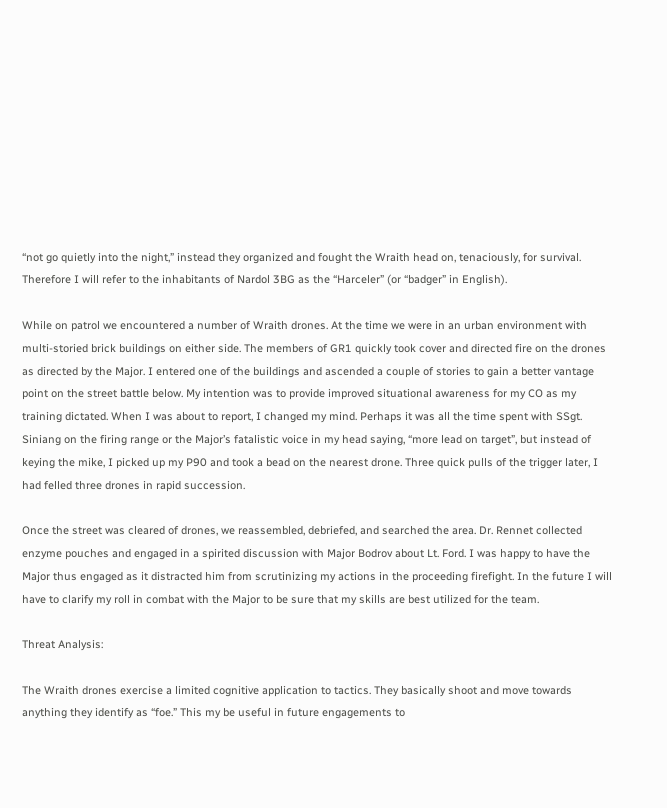“not go quietly into the night,” instead they organized and fought the Wraith head on, tenaciously, for survival. Therefore I will refer to the inhabitants of Nardol 3BG as the “Harceler” (or “badger” in English).

While on patrol we encountered a number of Wraith drones. At the time we were in an urban environment with multi-storied brick buildings on either side. The members of GR1 quickly took cover and directed fire on the drones as directed by the Major. I entered one of the buildings and ascended a couple of stories to gain a better vantage point on the street battle below. My intention was to provide improved situational awareness for my CO as my training dictated. When I was about to report, I changed my mind. Perhaps it was all the time spent with SSgt. Siniang on the firing range or the Major’s fatalistic voice in my head saying, “more lead on target”, but instead of keying the mike, I picked up my P90 and took a bead on the nearest drone. Three quick pulls of the trigger later, I had felled three drones in rapid succession.

Once the street was cleared of drones, we reassembled, debriefed, and searched the area. Dr. Rennet collected enzyme pouches and engaged in a spirited discussion with Major Bodrov about Lt. Ford. I was happy to have the Major thus engaged as it distracted him from scrutinizing my actions in the proceeding firefight. In the future I will have to clarify my roll in combat with the Major to be sure that my skills are best utilized for the team.

Threat Analysis:

The Wraith drones exercise a limited cognitive application to tactics. They basically shoot and move towards anything they identify as “foe.” This my be useful in future engagements to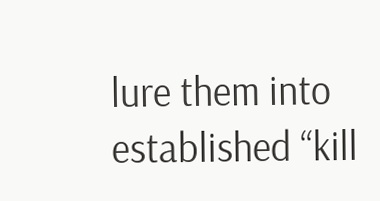lure them into established “kill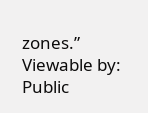zones.”
Viewable by: Public